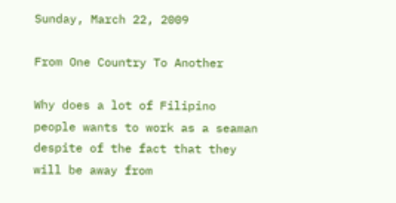Sunday, March 22, 2009

From One Country To Another

Why does a lot of Filipino people wants to work as a seaman despite of the fact that they will be away from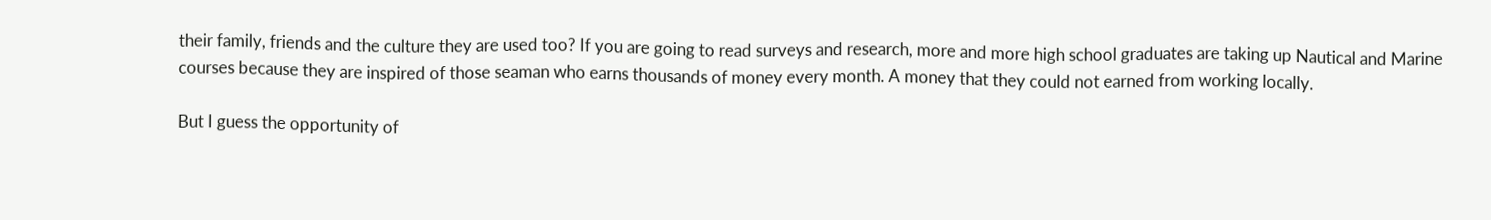their family, friends and the culture they are used too? If you are going to read surveys and research, more and more high school graduates are taking up Nautical and Marine courses because they are inspired of those seaman who earns thousands of money every month. A money that they could not earned from working locally.

But I guess the opportunity of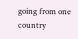going from one country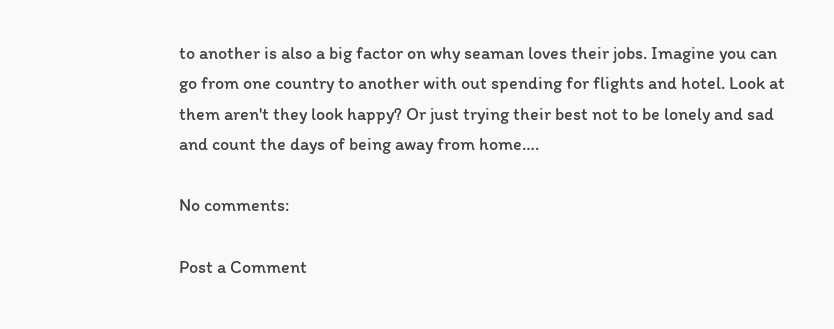to another is also a big factor on why seaman loves their jobs. Imagine you can go from one country to another with out spending for flights and hotel. Look at them aren't they look happy? Or just trying their best not to be lonely and sad and count the days of being away from home….

No comments:

Post a Comment